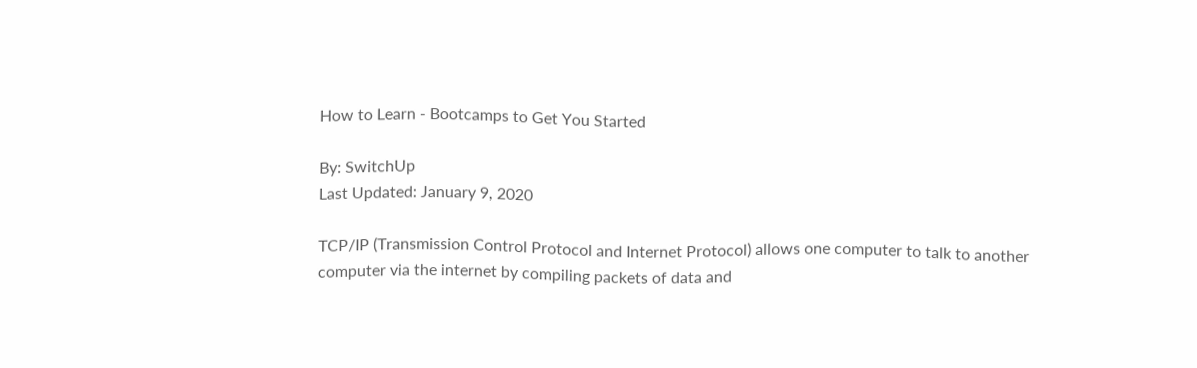How to Learn - Bootcamps to Get You Started

By: SwitchUp
Last Updated: January 9, 2020

TCP/IP (Transmission Control Protocol and Internet Protocol) allows one computer to talk to another computer via the internet by compiling packets of data and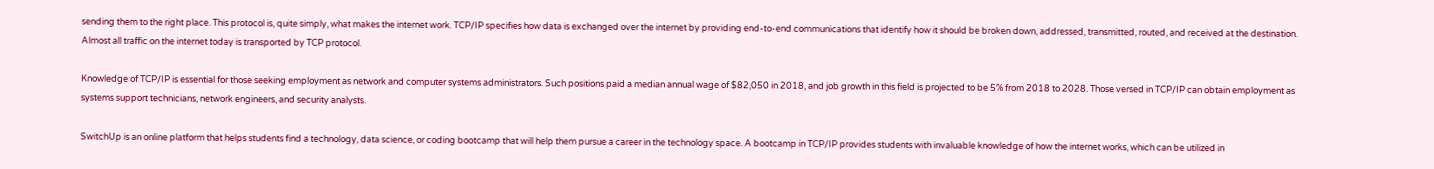sending them to the right place. This protocol is, quite simply, what makes the internet work. TCP/IP specifies how data is exchanged over the internet by providing end-to-end communications that identify how it should be broken down, addressed, transmitted, routed, and received at the destination. Almost all traffic on the internet today is transported by TCP protocol.

Knowledge of TCP/IP is essential for those seeking employment as network and computer systems administrators. Such positions paid a median annual wage of $82,050 in 2018, and job growth in this field is projected to be 5% from 2018 to 2028. Those versed in TCP/IP can obtain employment as systems support technicians, network engineers, and security analysts.

SwitchUp is an online platform that helps students find a technology, data science, or coding bootcamp that will help them pursue a career in the technology space. A bootcamp in TCP/IP provides students with invaluable knowledge of how the internet works, which can be utilized in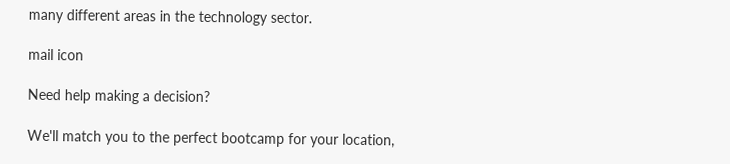many different areas in the technology sector.

mail icon

Need help making a decision?

We'll match you to the perfect bootcamp for your location,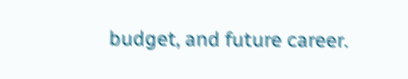budget, and future career.